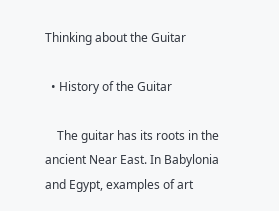Thinking about the Guitar

  • History of the Guitar

    The guitar has its roots in the ancient Near East. In Babylonia and Egypt, examples of art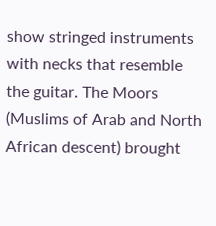show stringed instruments with necks that resemble the guitar. The Moors (Muslims of Arab and North African descent) brought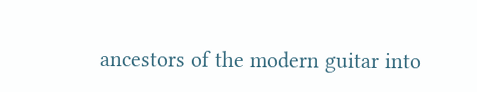ancestors of the modern guitar into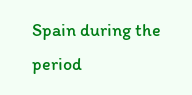Spain during the period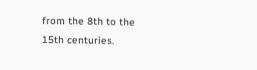from the 8th to the 15th centuries.